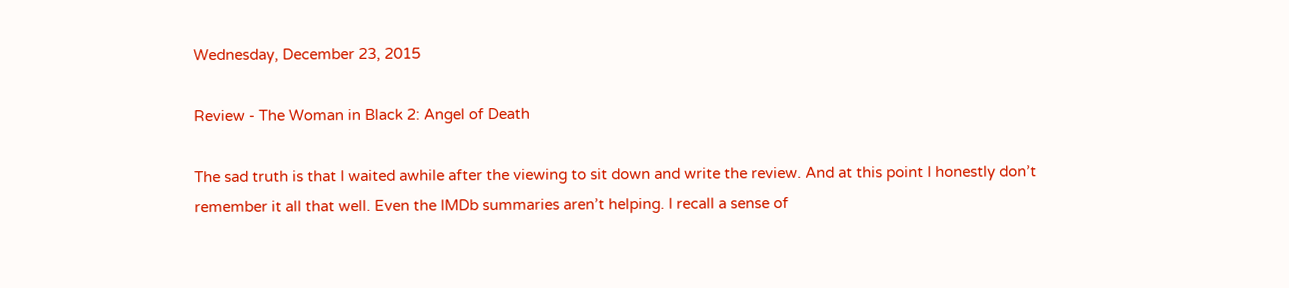Wednesday, December 23, 2015

Review - The Woman in Black 2: Angel of Death

The sad truth is that I waited awhile after the viewing to sit down and write the review. And at this point I honestly don’t remember it all that well. Even the IMDb summaries aren’t helping. I recall a sense of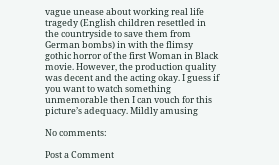vague unease about working real life tragedy (English children resettled in the countryside to save them from German bombs) in with the flimsy gothic horror of the first Woman in Black movie. However, the production quality was decent and the acting okay. I guess if you want to watch something unmemorable then I can vouch for this picture’s adequacy. Mildly amusing

No comments:

Post a Comment